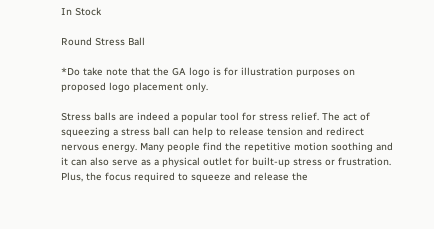In Stock

Round Stress Ball

*Do take note that the GA logo is for illustration purposes on proposed logo placement only.

Stress balls are indeed a popular tool for stress relief. The act of squeezing a stress ball can help to release tension and redirect nervous energy. Many people find the repetitive motion soothing and it can also serve as a physical outlet for built-up stress or frustration. Plus, the focus required to squeeze and release the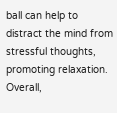ball can help to distract the mind from stressful thoughts, promoting relaxation. Overall,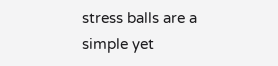stress balls are a simple yet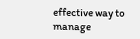effective way to manage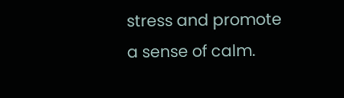stress and promote a sense of calm.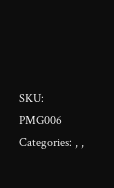SKU: PMG006 Categories: , ,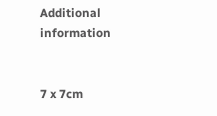Additional information


7 x 7cm